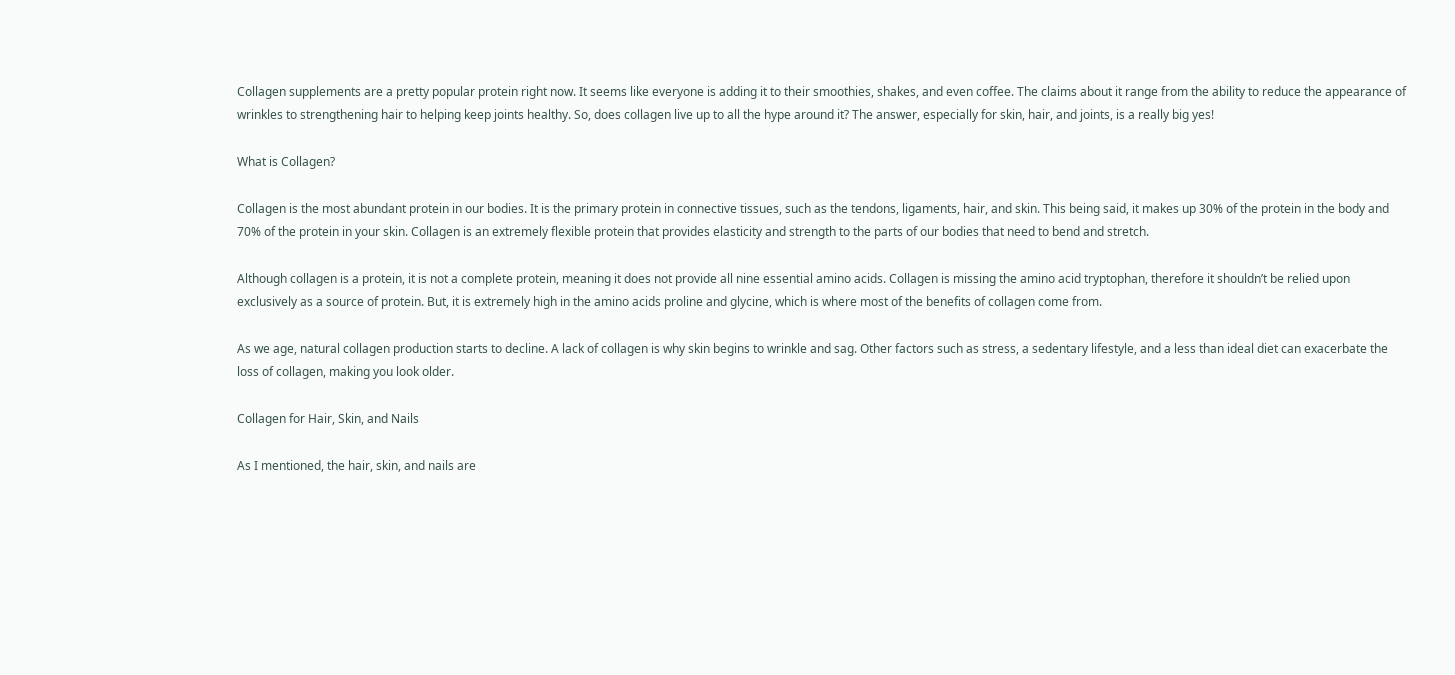Collagen supplements are a pretty popular protein right now. It seems like everyone is adding it to their smoothies, shakes, and even coffee. The claims about it range from the ability to reduce the appearance of wrinkles to strengthening hair to helping keep joints healthy. So, does collagen live up to all the hype around it? The answer, especially for skin, hair, and joints, is a really big yes!

What is Collagen?

Collagen is the most abundant protein in our bodies. It is the primary protein in connective tissues, such as the tendons, ligaments, hair, and skin. This being said, it makes up 30% of the protein in the body and 70% of the protein in your skin. Collagen is an extremely flexible protein that provides elasticity and strength to the parts of our bodies that need to bend and stretch.

Although collagen is a protein, it is not a complete protein, meaning it does not provide all nine essential amino acids. Collagen is missing the amino acid tryptophan, therefore it shouldn’t be relied upon exclusively as a source of protein. But, it is extremely high in the amino acids proline and glycine, which is where most of the benefits of collagen come from.

As we age, natural collagen production starts to decline. A lack of collagen is why skin begins to wrinkle and sag. Other factors such as stress, a sedentary lifestyle, and a less than ideal diet can exacerbate the loss of collagen, making you look older.

Collagen for Hair, Skin, and Nails

As I mentioned, the hair, skin, and nails are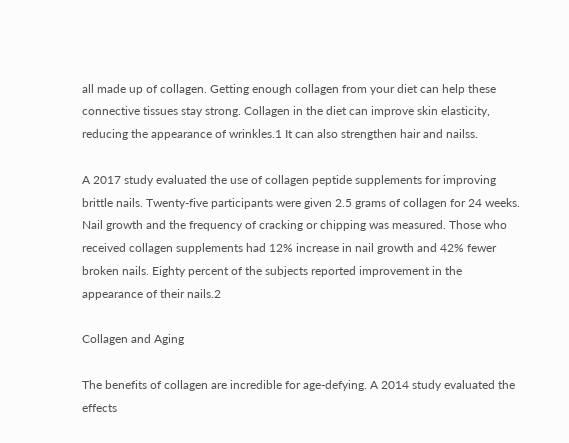all made up of collagen. Getting enough collagen from your diet can help these connective tissues stay strong. Collagen in the diet can improve skin elasticity, reducing the appearance of wrinkles.1 It can also strengthen hair and nailss.

A 2017 study evaluated the use of collagen peptide supplements for improving brittle nails. Twenty-five participants were given 2.5 grams of collagen for 24 weeks. Nail growth and the frequency of cracking or chipping was measured. Those who received collagen supplements had 12% increase in nail growth and 42% fewer broken nails. Eighty percent of the subjects reported improvement in the appearance of their nails.2

Collagen and Aging

The benefits of collagen are incredible for age-defying. A 2014 study evaluated the effects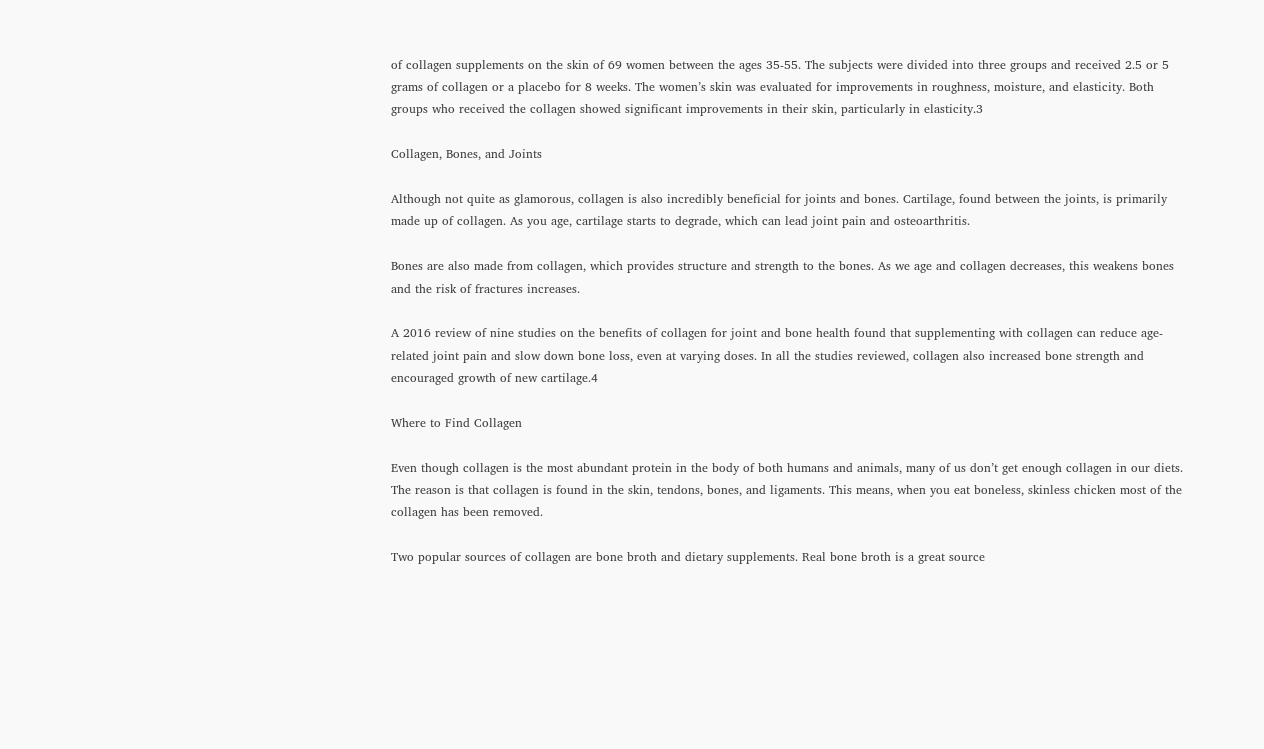of collagen supplements on the skin of 69 women between the ages 35-55. The subjects were divided into three groups and received 2.5 or 5 grams of collagen or a placebo for 8 weeks. The women’s skin was evaluated for improvements in roughness, moisture, and elasticity. Both groups who received the collagen showed significant improvements in their skin, particularly in elasticity.3

Collagen, Bones, and Joints

Although not quite as glamorous, collagen is also incredibly beneficial for joints and bones. Cartilage, found between the joints, is primarily made up of collagen. As you age, cartilage starts to degrade, which can lead joint pain and osteoarthritis.

Bones are also made from collagen, which provides structure and strength to the bones. As we age and collagen decreases, this weakens bones and the risk of fractures increases.

A 2016 review of nine studies on the benefits of collagen for joint and bone health found that supplementing with collagen can reduce age-related joint pain and slow down bone loss, even at varying doses. In all the studies reviewed, collagen also increased bone strength and encouraged growth of new cartilage.4

Where to Find Collagen

Even though collagen is the most abundant protein in the body of both humans and animals, many of us don’t get enough collagen in our diets. The reason is that collagen is found in the skin, tendons, bones, and ligaments. This means, when you eat boneless, skinless chicken most of the collagen has been removed.

Two popular sources of collagen are bone broth and dietary supplements. Real bone broth is a great source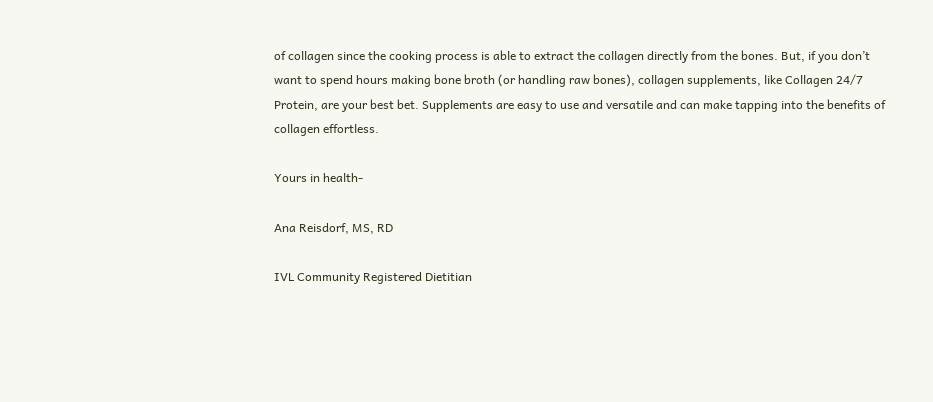of collagen since the cooking process is able to extract the collagen directly from the bones. But, if you don’t want to spend hours making bone broth (or handling raw bones), collagen supplements, like Collagen 24/7 Protein, are your best bet. Supplements are easy to use and versatile and can make tapping into the benefits of collagen effortless.

Yours in health-

Ana Reisdorf, MS, RD

IVL Community Registered Dietitian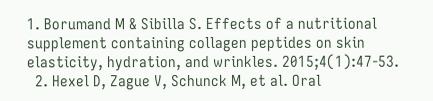1. Borumand M & Sibilla S. Effects of a nutritional supplement containing collagen peptides on skin elasticity, hydration, and wrinkles. 2015;4(1):47-53.
  2. Hexel D, Zague V, Schunck M, et al. Oral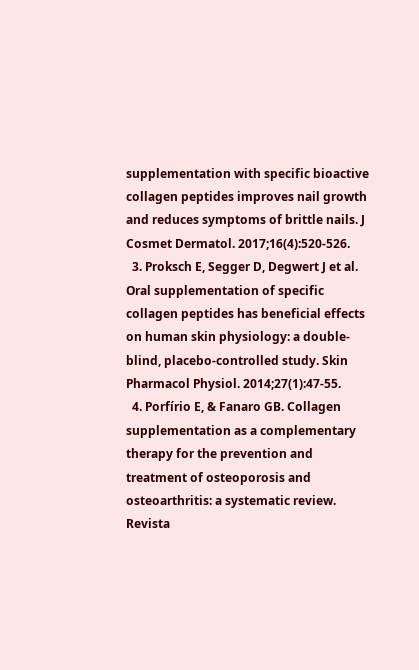supplementation with specific bioactive collagen peptides improves nail growth and reduces symptoms of brittle nails. J Cosmet Dermatol. 2017;16(4):520-526.
  3. Proksch E, Segger D, Degwert J et al. Oral supplementation of specific collagen peptides has beneficial effects on human skin physiology: a double-blind, placebo-controlled study. Skin Pharmacol Physiol. 2014;27(1):47-55.
  4. Porfírio E, & Fanaro GB. Collagen supplementation as a complementary therapy for the prevention and treatment of osteoporosis and osteoarthritis: a systematic review. Revista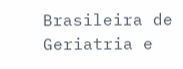Brasileira de Geriatria e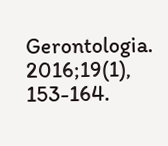Gerontologia. 2016;19(1), 153-164.